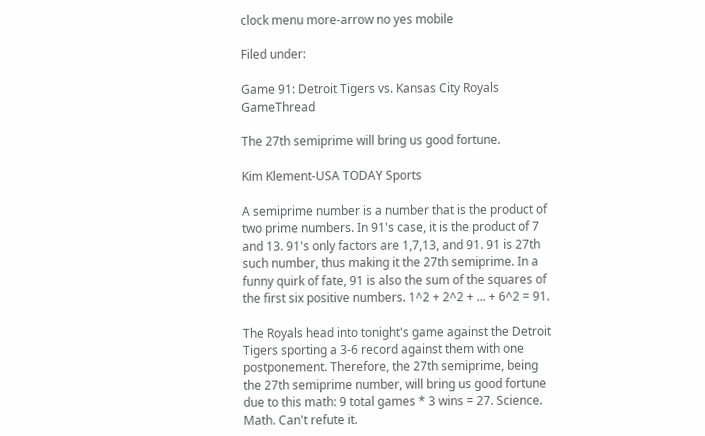clock menu more-arrow no yes mobile

Filed under:

Game 91: Detroit Tigers vs. Kansas City Royals GameThread

The 27th semiprime will bring us good fortune.

Kim Klement-USA TODAY Sports

A semiprime number is a number that is the product of two prime numbers. In 91's case, it is the product of 7 and 13. 91's only factors are 1,7,13, and 91. 91 is 27th such number, thus making it the 27th semiprime. In a funny quirk of fate, 91 is also the sum of the squares of the first six positive numbers. 1^2 + 2^2 + ... + 6^2 = 91.

The Royals head into tonight's game against the Detroit Tigers sporting a 3-6 record against them with one postponement. Therefore, the 27th semiprime, being the 27th semiprime number, will bring us good fortune due to this math: 9 total games * 3 wins = 27. Science. Math. Can't refute it.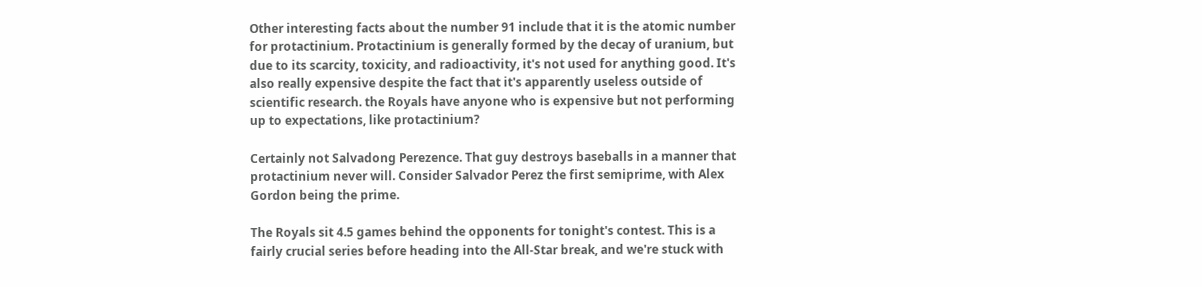Other interesting facts about the number 91 include that it is the atomic number for protactinium. Protactinium is generally formed by the decay of uranium, but due to its scarcity, toxicity, and radioactivity, it's not used for anything good. It's also really expensive despite the fact that it's apparently useless outside of scientific research. the Royals have anyone who is expensive but not performing up to expectations, like protactinium?

Certainly not Salvadong Perezence. That guy destroys baseballs in a manner that protactinium never will. Consider Salvador Perez the first semiprime, with Alex Gordon being the prime.

The Royals sit 4.5 games behind the opponents for tonight's contest. This is a fairly crucial series before heading into the All-Star break, and we're stuck with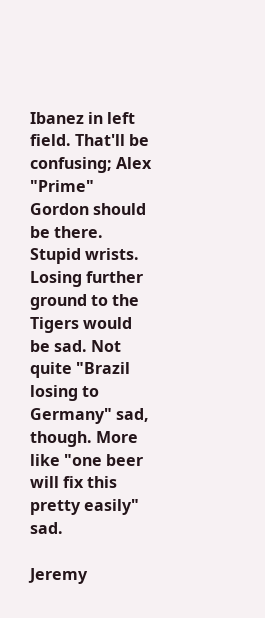Ibanez in left field. That'll be confusing; Alex "Prime" Gordon should be there. Stupid wrists. Losing further ground to the Tigers would be sad. Not quite "Brazil losing to Germany" sad, though. More like "one beer will fix this pretty easily" sad.

Jeremy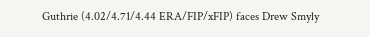Guthrie (4.02/4.71/4.44 ERA/FIP/xFIP) faces Drew Smyly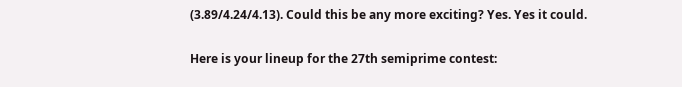(3.89/4.24/4.13). Could this be any more exciting? Yes. Yes it could.

Here is your lineup for the 27th semiprime contest: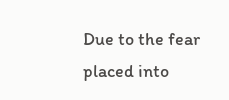Due to the fear placed into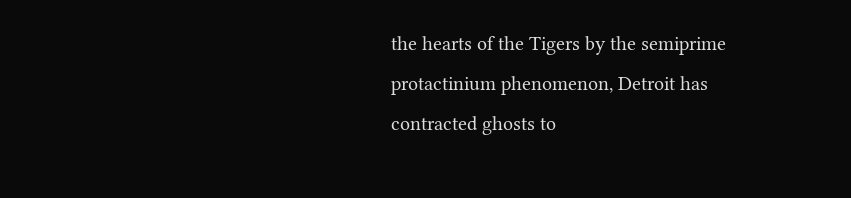the hearts of the Tigers by the semiprime protactinium phenomenon, Detroit has contracted ghosts to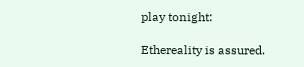play tonight:

Ethereality is assured.